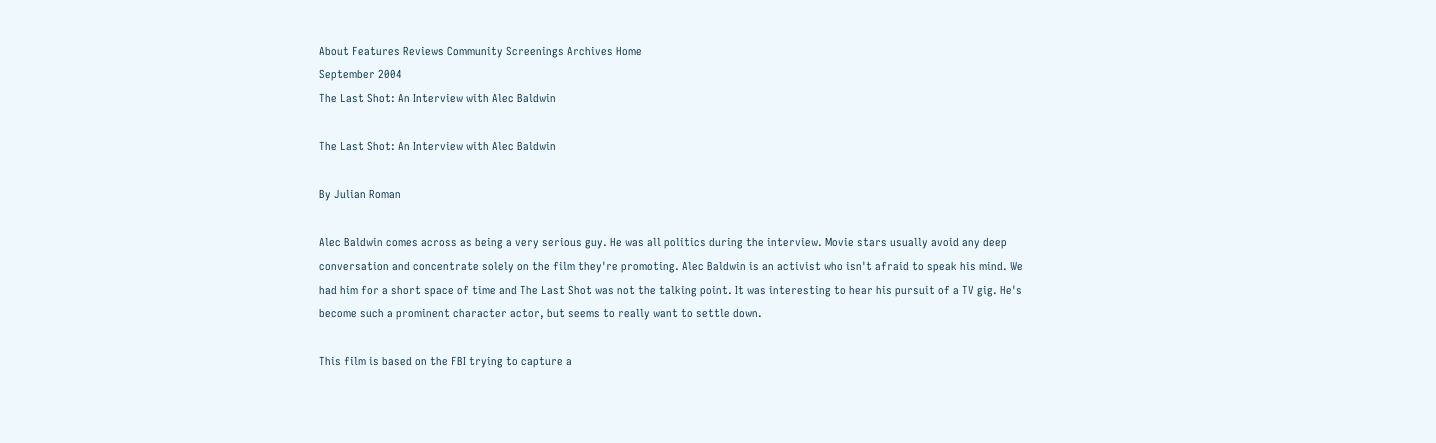About Features Reviews Community Screenings Archives Home
September 2004
The Last Shot: An Interview with Alec Baldwin

The Last Shot: An Interview with Alec Baldwin

By Julian Roman

Alec Baldwin comes across as being a very serious guy. He was all politics during the interview. Movie stars usually avoid any deep conversation and concentrate solely on the film they're promoting. Alec Baldwin is an activist who isn't afraid to speak his mind. We had him for a short space of time and The Last Shot was not the talking point. It was interesting to hear his pursuit of a TV gig. He's become such a prominent character actor, but seems to really want to settle down.

This film is based on the FBI trying to capture a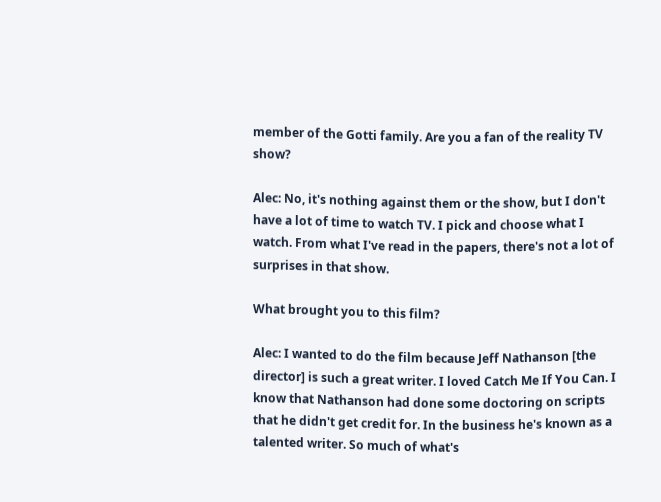member of the Gotti family. Are you a fan of the reality TV show?

Alec: No, it's nothing against them or the show, but I don't have a lot of time to watch TV. I pick and choose what I watch. From what I've read in the papers, there's not a lot of surprises in that show.

What brought you to this film?

Alec: I wanted to do the film because Jeff Nathanson [the director] is such a great writer. I loved Catch Me If You Can. I know that Nathanson had done some doctoring on scripts that he didn't get credit for. In the business he's known as a talented writer. So much of what's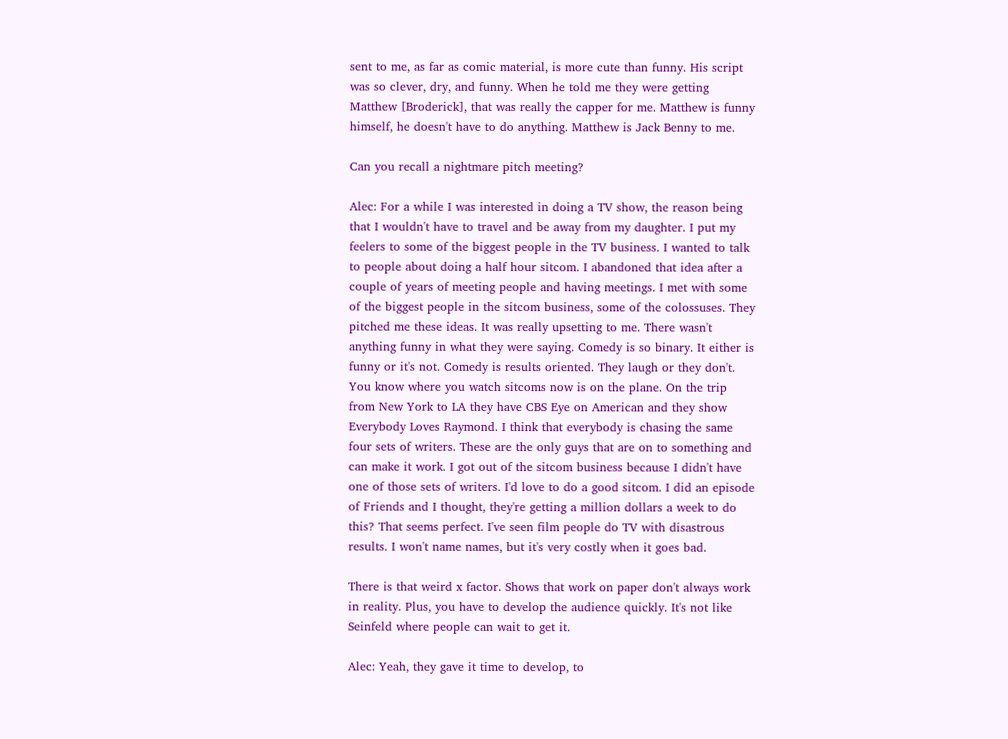sent to me, as far as comic material, is more cute than funny. His script was so clever, dry, and funny. When he told me they were getting Matthew [Broderick], that was really the capper for me. Matthew is funny himself, he doesn't have to do anything. Matthew is Jack Benny to me.

Can you recall a nightmare pitch meeting?

Alec: For a while I was interested in doing a TV show, the reason being that I wouldn't have to travel and be away from my daughter. I put my feelers to some of the biggest people in the TV business. I wanted to talk to people about doing a half hour sitcom. I abandoned that idea after a couple of years of meeting people and having meetings. I met with some of the biggest people in the sitcom business, some of the colossuses. They pitched me these ideas. It was really upsetting to me. There wasn't anything funny in what they were saying. Comedy is so binary. It either is funny or it's not. Comedy is results oriented. They laugh or they don't. You know where you watch sitcoms now is on the plane. On the trip from New York to LA they have CBS Eye on American and they show Everybody Loves Raymond. I think that everybody is chasing the same four sets of writers. These are the only guys that are on to something and can make it work. I got out of the sitcom business because I didn't have one of those sets of writers. I'd love to do a good sitcom. I did an episode of Friends and I thought, they're getting a million dollars a week to do this? That seems perfect. I've seen film people do TV with disastrous results. I won't name names, but it's very costly when it goes bad.

There is that weird x factor. Shows that work on paper don't always work in reality. Plus, you have to develop the audience quickly. It's not like Seinfeld where people can wait to get it.

Alec: Yeah, they gave it time to develop, to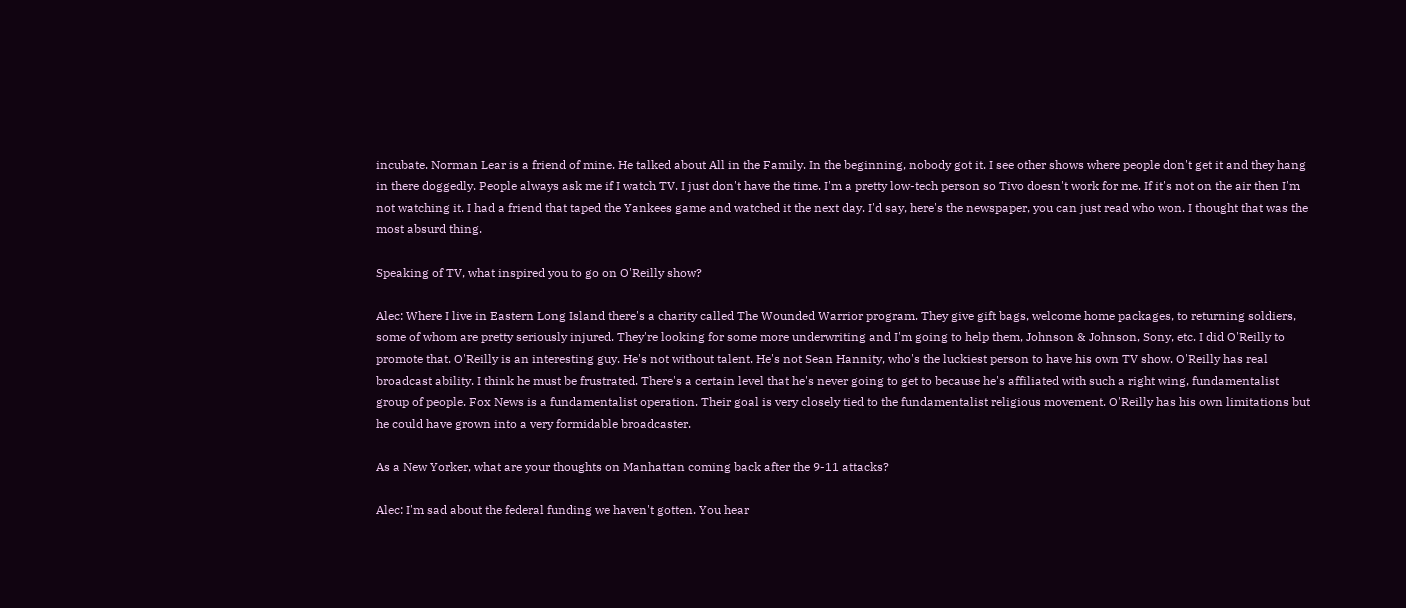incubate. Norman Lear is a friend of mine. He talked about All in the Family. In the beginning, nobody got it. I see other shows where people don't get it and they hang in there doggedly. People always ask me if I watch TV. I just don't have the time. I'm a pretty low-tech person so Tivo doesn't work for me. If it's not on the air then I'm not watching it. I had a friend that taped the Yankees game and watched it the next day. I'd say, here's the newspaper, you can just read who won. I thought that was the most absurd thing.

Speaking of TV, what inspired you to go on O'Reilly show?

Alec: Where I live in Eastern Long Island there's a charity called The Wounded Warrior program. They give gift bags, welcome home packages, to returning soldiers, some of whom are pretty seriously injured. They're looking for some more underwriting and I'm going to help them, Johnson & Johnson, Sony, etc. I did O'Reilly to promote that. O'Reilly is an interesting guy. He's not without talent. He's not Sean Hannity, who's the luckiest person to have his own TV show. O'Reilly has real broadcast ability. I think he must be frustrated. There's a certain level that he's never going to get to because he's affiliated with such a right wing, fundamentalist group of people. Fox News is a fundamentalist operation. Their goal is very closely tied to the fundamentalist religious movement. O'Reilly has his own limitations but he could have grown into a very formidable broadcaster.

As a New Yorker, what are your thoughts on Manhattan coming back after the 9-11 attacks?

Alec: I'm sad about the federal funding we haven't gotten. You hear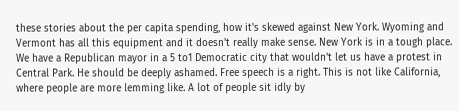these stories about the per capita spending, how it's skewed against New York. Wyoming and Vermont has all this equipment and it doesn't really make sense. New York is in a tough place. We have a Republican mayor in a 5 to1 Democratic city that wouldn't let us have a protest in Central Park. He should be deeply ashamed. Free speech is a right. This is not like California, where people are more lemming like. A lot of people sit idly by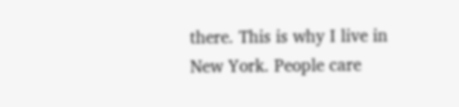there. This is why I live in New York. People care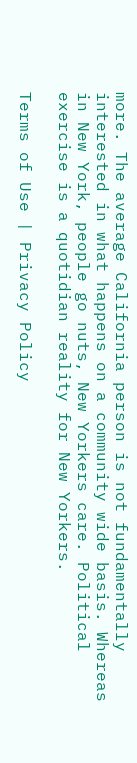more. The average California person is not fundamentally interested in what happens on a community wide basis. Whereas in New York, people go nuts, New Yorkers care. Political exercise is a quotidian reality for New Yorkers.

Terms of Use | Privacy Policy